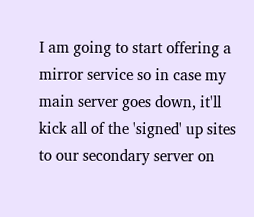I am going to start offering a mirror service so in case my main server goes down, it'll kick all of the 'signed' up sites to our secondary server on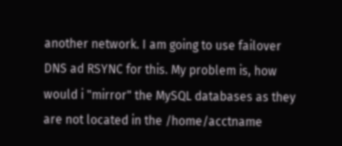another network. I am going to use failover DNS ad RSYNC for this. My problem is, how would i "mirror" the MySQL databases as they are not located in the /home/acctname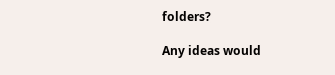folders?

Any ideas would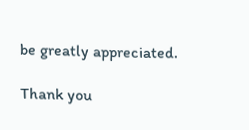be greatly appreciated.

Thank you